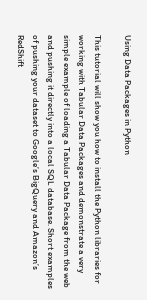Using Data Packages in Python

This tutorial will show you how to install the Python libraries for working with Tabular Data Packages and demonstrate a very simple example of loading a Tabular Data Package from the web and pushing it directly into a local SQL database. Short examples of pushing your dataset to Google’s BigQuery and Amazon’s RedShift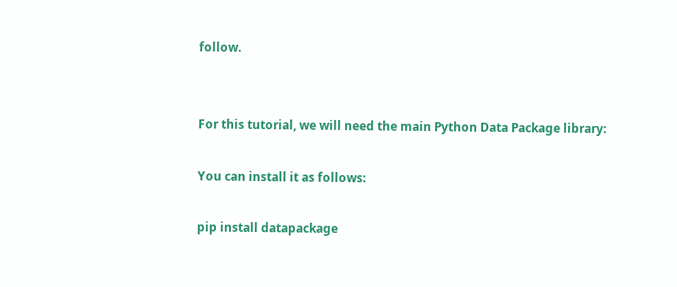follow.


For this tutorial, we will need the main Python Data Package library:

You can install it as follows:

pip install datapackage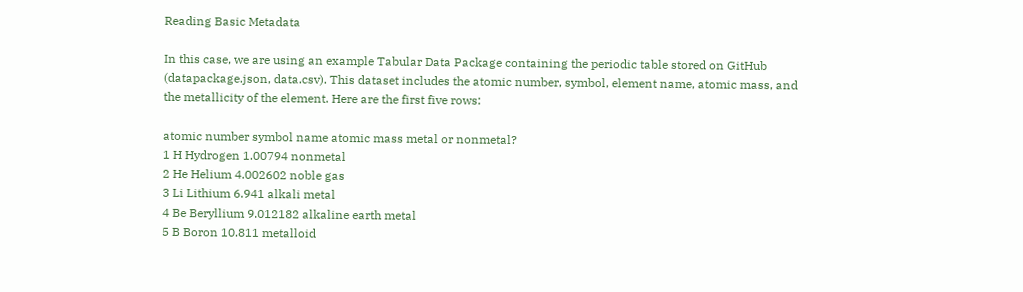Reading Basic Metadata

In this case, we are using an example Tabular Data Package containing the periodic table stored on GitHub (datapackage.json, data.csv). This dataset includes the atomic number, symbol, element name, atomic mass, and the metallicity of the element. Here are the first five rows:

atomic number symbol name atomic mass metal or nonmetal?
1 H Hydrogen 1.00794 nonmetal
2 He Helium 4.002602 noble gas
3 Li Lithium 6.941 alkali metal
4 Be Beryllium 9.012182 alkaline earth metal
5 B Boron 10.811 metalloid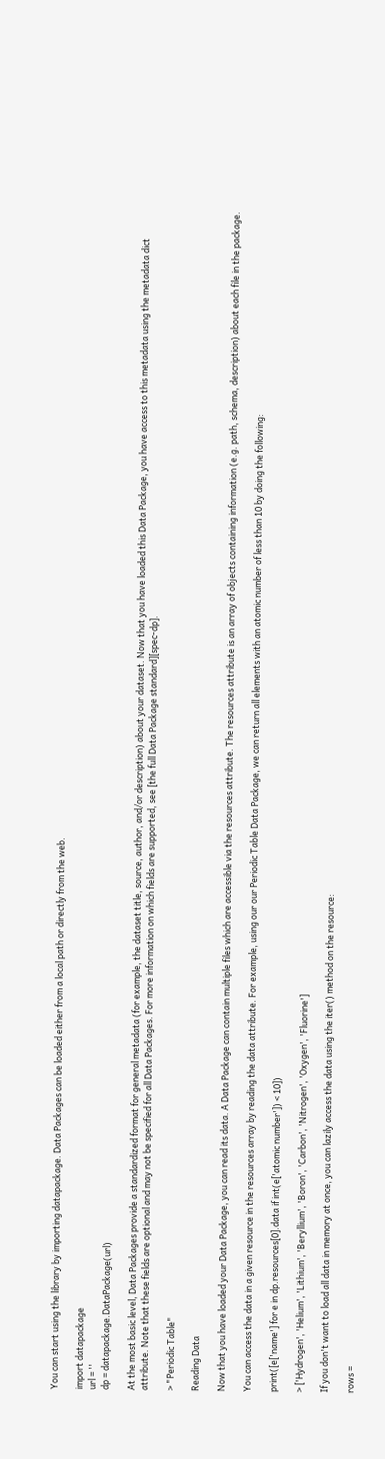You can start using the library by importing datapackage. Data Packages can be loaded either from a local path or directly from the web.

import datapackage
url = ''
dp = datapackage.DataPackage(url)

At the most basic level, Data Packages provide a standardized format for general metadata (for example, the dataset title, source, author, and/or description) about your dataset. Now that you have loaded this Data Package, you have access to this metadata using the metadata dict attribute. Note that these fields are optional and may not be specified for all Data Packages. For more information on which fields are supported, see [the full Data Package standard][spec-dp].

> "Periodic Table"

Reading Data

Now that you have loaded your Data Package, you can read its data. A Data Package can contain multiple files which are accessible via the resources attribute. The resources attribute is an array of objects containing information (e.g. path, schema, description) about each file in the package.

You can access the data in a given resource in the resources array by reading the data attribute. For example, using our our Periodic Table Data Package, we can return all elements with an atomic number of less than 10 by doing the following:

print([e['name'] for e in dp.resources[0].data if int(e['atomic number']) < 10])

> ['Hydrogen', 'Helium', 'Lithium', 'Beryllium', 'Boron', 'Carbon', 'Nitrogen', 'Oxygen', 'Fluorine']

If you don't want to load all data in memory at once, you can lazily access the data using the iter() method on the resource:

rows =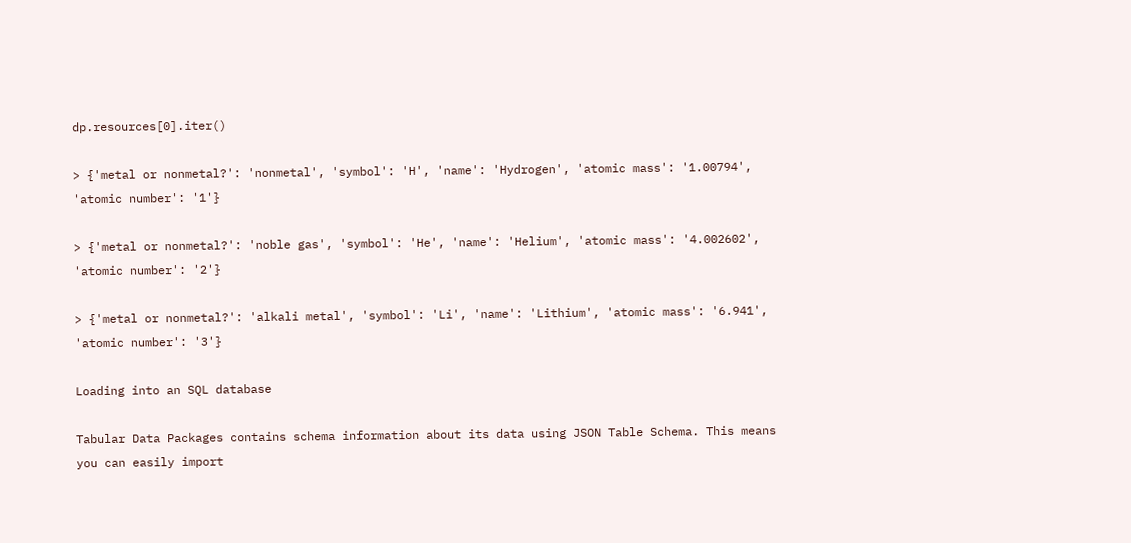dp.resources[0].iter()

> {'metal or nonmetal?': 'nonmetal', 'symbol': 'H', 'name': 'Hydrogen', 'atomic mass': '1.00794', 'atomic number': '1'}

> {'metal or nonmetal?': 'noble gas', 'symbol': 'He', 'name': 'Helium', 'atomic mass': '4.002602', 'atomic number': '2'}

> {'metal or nonmetal?': 'alkali metal', 'symbol': 'Li', 'name': 'Lithium', 'atomic mass': '6.941', 'atomic number': '3'}

Loading into an SQL database

Tabular Data Packages contains schema information about its data using JSON Table Schema. This means you can easily import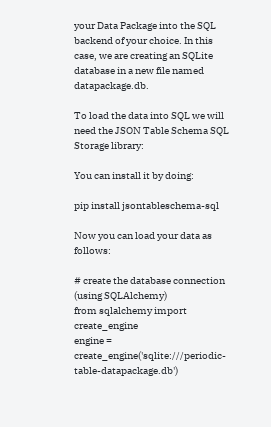your Data Package into the SQL backend of your choice. In this case, we are creating an SQLite database in a new file named datapackage.db.

To load the data into SQL we will need the JSON Table Schema SQL Storage library:

You can install it by doing:

pip install jsontableschema-sql

Now you can load your data as follows:

# create the database connection (using SQLAlchemy)
from sqlalchemy import create_engine
engine = create_engine('sqlite:///periodic-table-datapackage.db')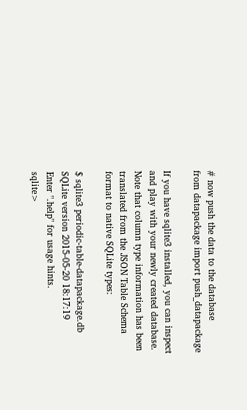# now push the data to the database
from datapackage import push_datapackage

If you have sqlite3 installed, you can inspect and play with your newly created database. Note that column type information has been translated from the JSON Table Schema format to native SQLite types:

$ sqlite3 periodic-table-datapackage.db
SQLite version 2015-05-20 18:17:19
Enter ".help" for usage hints.
sqlite>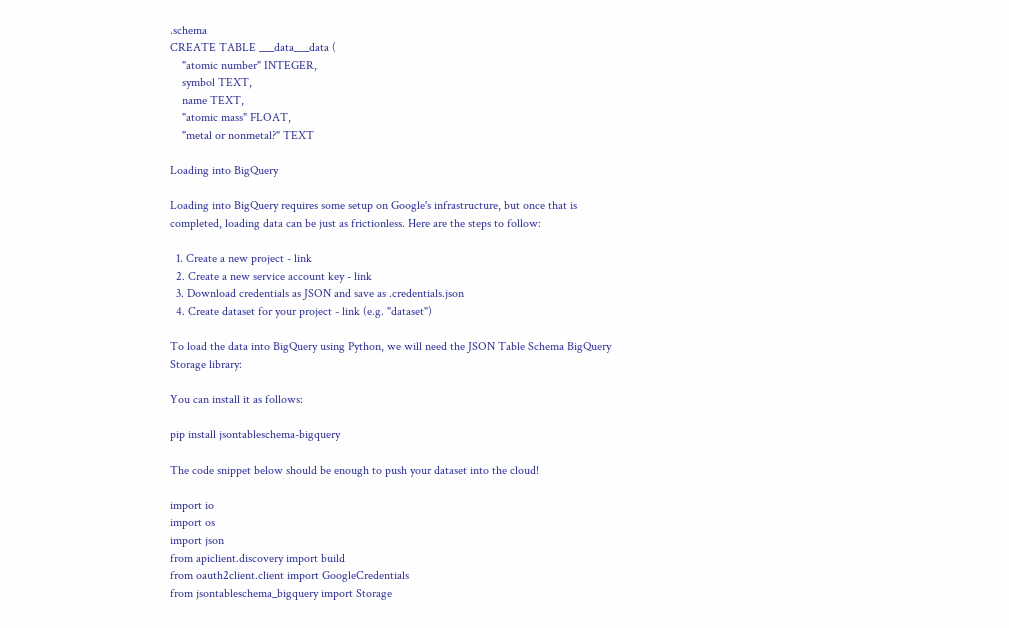.schema
CREATE TABLE ___data___data (
    "atomic number" INTEGER,
    symbol TEXT,
    name TEXT,
    "atomic mass" FLOAT,
    "metal or nonmetal?" TEXT

Loading into BigQuery

Loading into BigQuery requires some setup on Google's infrastructure, but once that is completed, loading data can be just as frictionless. Here are the steps to follow:

  1. Create a new project - link
  2. Create a new service account key - link
  3. Download credentials as JSON and save as .credentials.json
  4. Create dataset for your project - link (e.g. "dataset")

To load the data into BigQuery using Python, we will need the JSON Table Schema BigQuery Storage library:

You can install it as follows:

pip install jsontableschema-bigquery

The code snippet below should be enough to push your dataset into the cloud!

import io
import os
import json
from apiclient.discovery import build
from oauth2client.client import GoogleCredentials
from jsontableschema_bigquery import Storage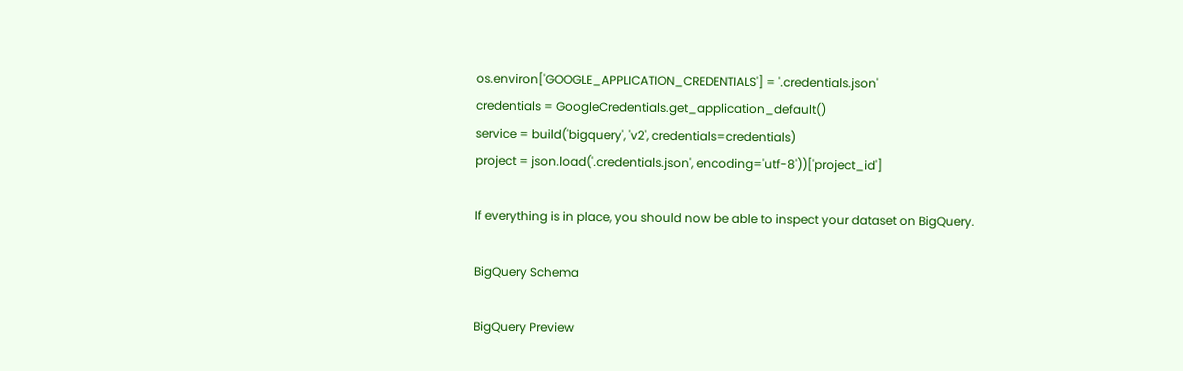os.environ['GOOGLE_APPLICATION_CREDENTIALS'] = '.credentials.json'
credentials = GoogleCredentials.get_application_default()
service = build('bigquery', 'v2', credentials=credentials)
project = json.load('.credentials.json', encoding='utf-8'))['project_id']

If everything is in place, you should now be able to inspect your dataset on BigQuery.

BigQuery Schema

BigQuery Preview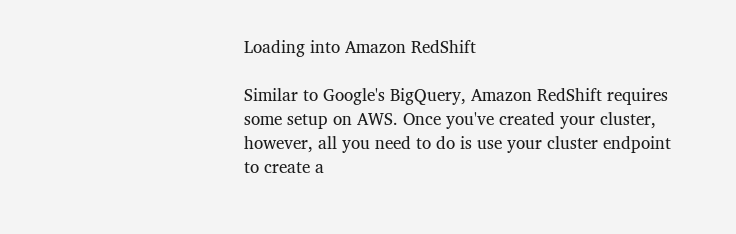Loading into Amazon RedShift

Similar to Google's BigQuery, Amazon RedShift requires some setup on AWS. Once you've created your cluster, however, all you need to do is use your cluster endpoint to create a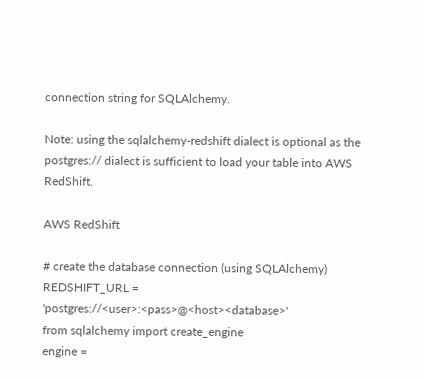connection string for SQLAlchemy.

Note: using the sqlalchemy-redshift dialect is optional as the postgres:// dialect is sufficient to load your table into AWS RedShift.

AWS RedShift

# create the database connection (using SQLAlchemy)
REDSHIFT_URL = 'postgres://<user>:<pass>@<host><database>'
from sqlalchemy import create_engine
engine =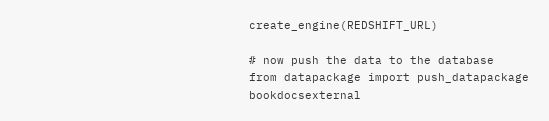create_engine(REDSHIFT_URL)

# now push the data to the database
from datapackage import push_datapackage
bookdocsexternal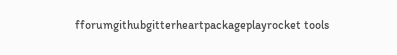fforumgithubgitterheartpackageplayrocket tools